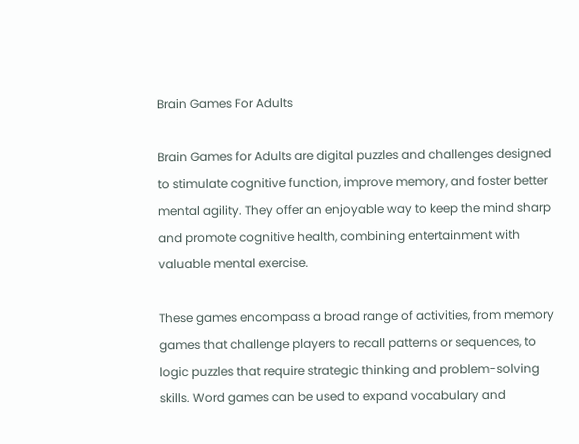Brain Games For Adults

Brain Games for Adults are digital puzzles and challenges designed to stimulate cognitive function, improve memory, and foster better mental agility. They offer an enjoyable way to keep the mind sharp and promote cognitive health, combining entertainment with valuable mental exercise.

These games encompass a broad range of activities, from memory games that challenge players to recall patterns or sequences, to logic puzzles that require strategic thinking and problem-solving skills. Word games can be used to expand vocabulary and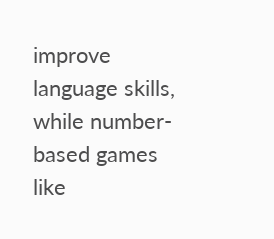improve language skills, while number-based games like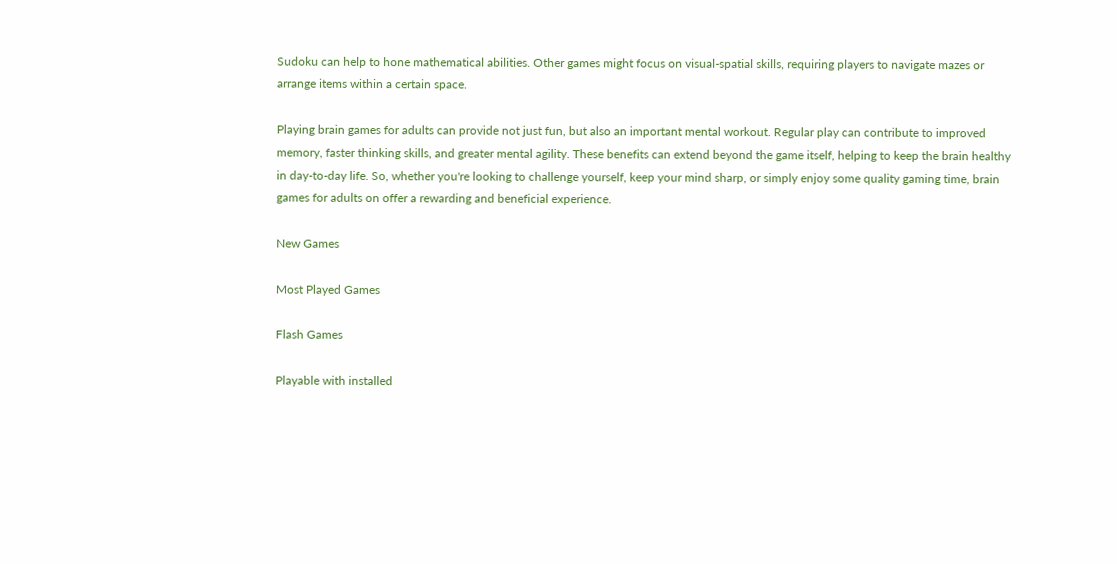Sudoku can help to hone mathematical abilities. Other games might focus on visual-spatial skills, requiring players to navigate mazes or arrange items within a certain space.

Playing brain games for adults can provide not just fun, but also an important mental workout. Regular play can contribute to improved memory, faster thinking skills, and greater mental agility. These benefits can extend beyond the game itself, helping to keep the brain healthy in day-to-day life. So, whether you're looking to challenge yourself, keep your mind sharp, or simply enjoy some quality gaming time, brain games for adults on offer a rewarding and beneficial experience.

New Games

Most Played Games

Flash Games

Playable with installed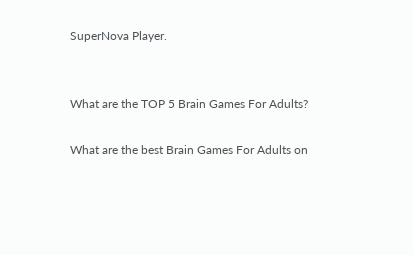SuperNova Player.


What are the TOP 5 Brain Games For Adults?

What are the best Brain Games For Adults on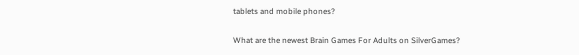tablets and mobile phones?

What are the newest Brain Games For Adults on SilverGames?